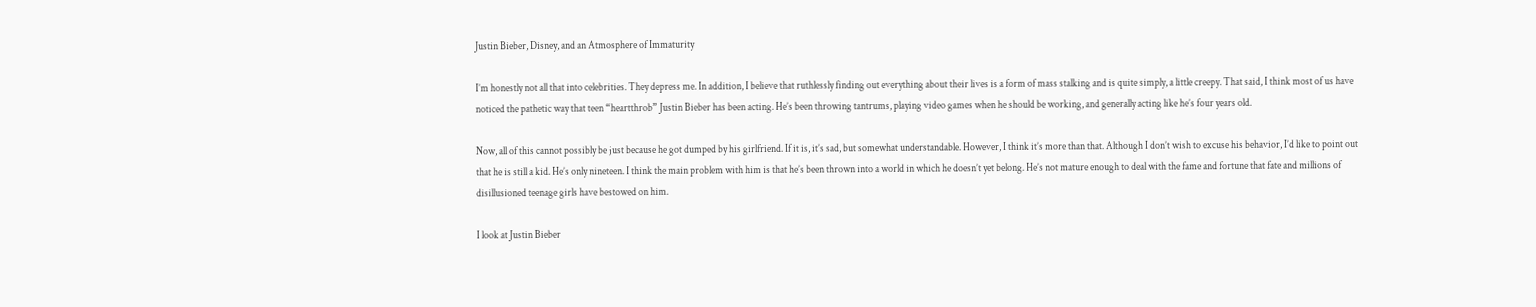Justin Bieber, Disney, and an Atmosphere of Immaturity

I’m honestly not all that into celebrities. They depress me. In addition, I believe that ruthlessly finding out everything about their lives is a form of mass stalking and is quite simply, a little creepy. That said, I think most of us have noticed the pathetic way that teen “heartthrob” Justin Bieber has been acting. He’s been throwing tantrums, playing video games when he should be working, and generally acting like he’s four years old.

Now, all of this cannot possibly be just because he got dumped by his girlfriend. If it is, it’s sad, but somewhat understandable. However, I think it’s more than that. Although I don’t wish to excuse his behavior, I’d like to point out that he is still a kid. He’s only nineteen. I think the main problem with him is that he’s been thrown into a world in which he doesn’t yet belong. He’s not mature enough to deal with the fame and fortune that fate and millions of disillusioned teenage girls have bestowed on him.

I look at Justin Bieber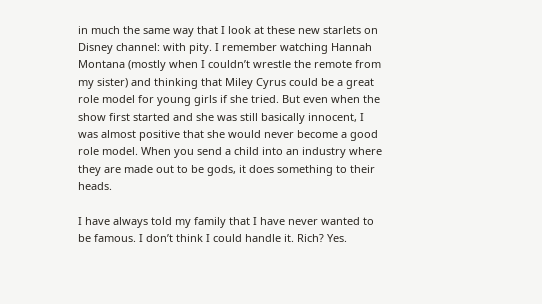in much the same way that I look at these new starlets on Disney channel: with pity. I remember watching Hannah Montana (mostly when I couldn’t wrestle the remote from my sister) and thinking that Miley Cyrus could be a great role model for young girls if she tried. But even when the show first started and she was still basically innocent, I was almost positive that she would never become a good role model. When you send a child into an industry where they are made out to be gods, it does something to their heads.

I have always told my family that I have never wanted to be famous. I don’t think I could handle it. Rich? Yes.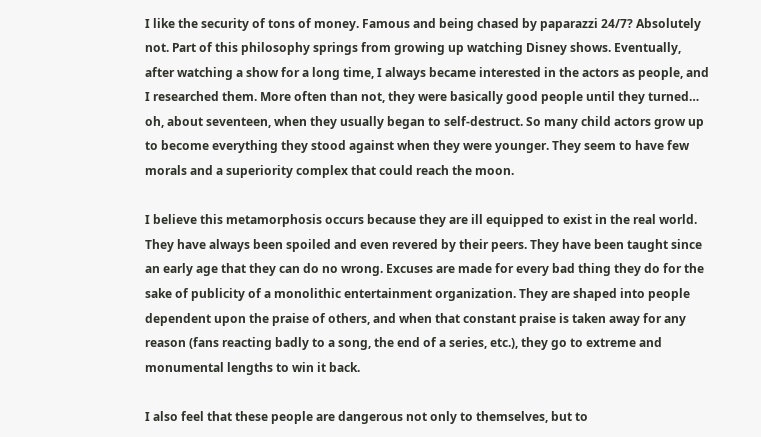I like the security of tons of money. Famous and being chased by paparazzi 24/7? Absolutely not. Part of this philosophy springs from growing up watching Disney shows. Eventually, after watching a show for a long time, I always became interested in the actors as people, and I researched them. More often than not, they were basically good people until they turned… oh, about seventeen, when they usually began to self-destruct. So many child actors grow up to become everything they stood against when they were younger. They seem to have few morals and a superiority complex that could reach the moon.

I believe this metamorphosis occurs because they are ill equipped to exist in the real world. They have always been spoiled and even revered by their peers. They have been taught since an early age that they can do no wrong. Excuses are made for every bad thing they do for the sake of publicity of a monolithic entertainment organization. They are shaped into people dependent upon the praise of others, and when that constant praise is taken away for any reason (fans reacting badly to a song, the end of a series, etc.), they go to extreme and monumental lengths to win it back.

I also feel that these people are dangerous not only to themselves, but to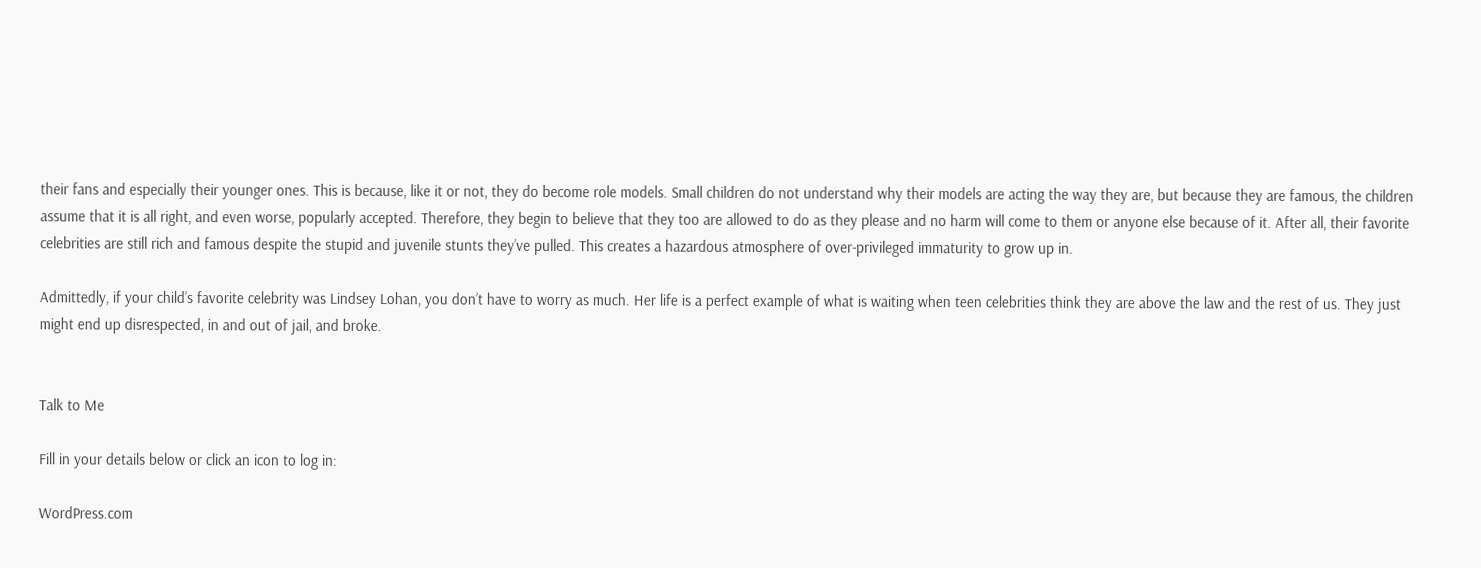their fans and especially their younger ones. This is because, like it or not, they do become role models. Small children do not understand why their models are acting the way they are, but because they are famous, the children assume that it is all right, and even worse, popularly accepted. Therefore, they begin to believe that they too are allowed to do as they please and no harm will come to them or anyone else because of it. After all, their favorite celebrities are still rich and famous despite the stupid and juvenile stunts they’ve pulled. This creates a hazardous atmosphere of over-privileged immaturity to grow up in.

Admittedly, if your child’s favorite celebrity was Lindsey Lohan, you don’t have to worry as much. Her life is a perfect example of what is waiting when teen celebrities think they are above the law and the rest of us. They just might end up disrespected, in and out of jail, and broke.


Talk to Me

Fill in your details below or click an icon to log in:

WordPress.com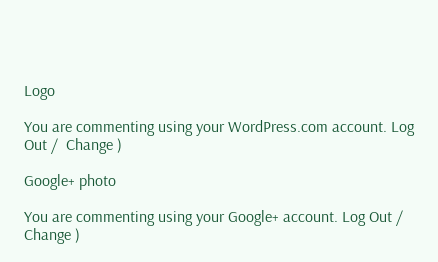Logo

You are commenting using your WordPress.com account. Log Out /  Change )

Google+ photo

You are commenting using your Google+ account. Log Out /  Change )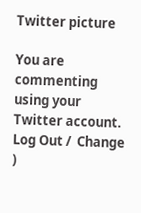Twitter picture

You are commenting using your Twitter account. Log Out /  Change )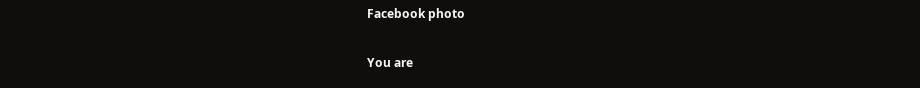Facebook photo

You are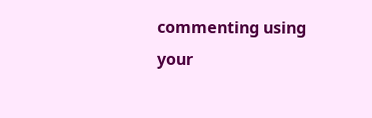commenting using your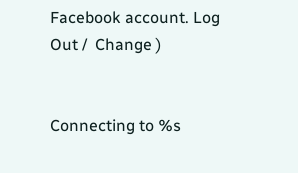Facebook account. Log Out /  Change )


Connecting to %s